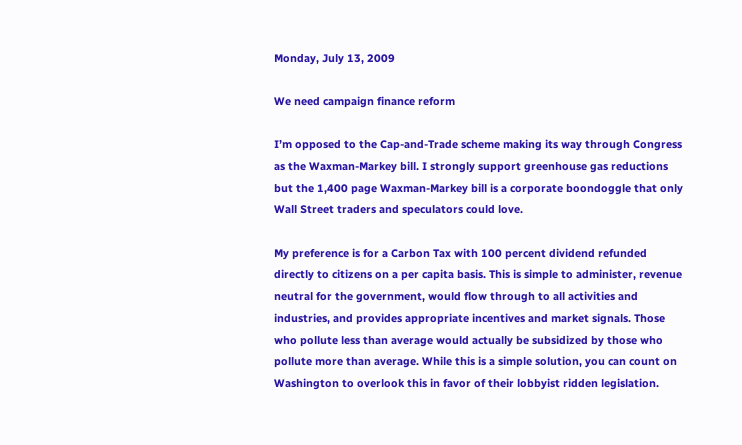Monday, July 13, 2009

We need campaign finance reform

I’m opposed to the Cap-and-Trade scheme making its way through Congress as the Waxman-Markey bill. I strongly support greenhouse gas reductions but the 1,400 page Waxman-Markey bill is a corporate boondoggle that only Wall Street traders and speculators could love.

My preference is for a Carbon Tax with 100 percent dividend refunded directly to citizens on a per capita basis. This is simple to administer, revenue neutral for the government, would flow through to all activities and industries, and provides appropriate incentives and market signals. Those who pollute less than average would actually be subsidized by those who pollute more than average. While this is a simple solution, you can count on Washington to overlook this in favor of their lobbyist ridden legislation.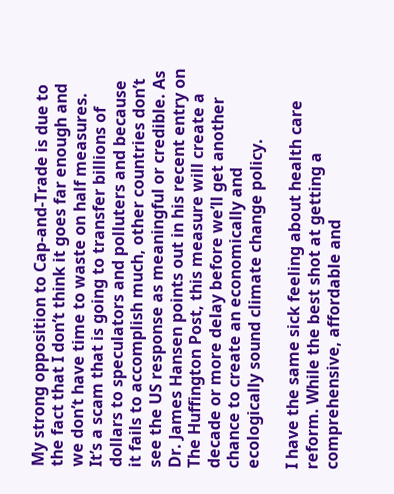My strong opposition to Cap-and-Trade is due to the fact that I don’t think it goes far enough and we don’t have time to waste on half measures. It’s a scam that is going to transfer billions of dollars to speculators and polluters and because it fails to accomplish much, other countries don’t see the US response as meaningful or credible. As Dr. James Hansen points out in his recent entry on The Huffington Post, this measure will create a decade or more delay before we’ll get another chance to create an economically and ecologically sound climate change policy.

I have the same sick feeling about health care reform. While the best shot at getting a comprehensive, affordable and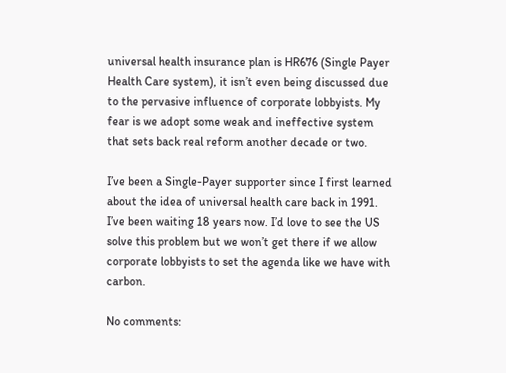universal health insurance plan is HR676 (Single Payer Health Care system), it isn’t even being discussed due to the pervasive influence of corporate lobbyists. My fear is we adopt some weak and ineffective system that sets back real reform another decade or two.

I’ve been a Single-Payer supporter since I first learned about the idea of universal health care back in 1991. I’ve been waiting 18 years now. I’d love to see the US solve this problem but we won’t get there if we allow corporate lobbyists to set the agenda like we have with carbon.

No comments: